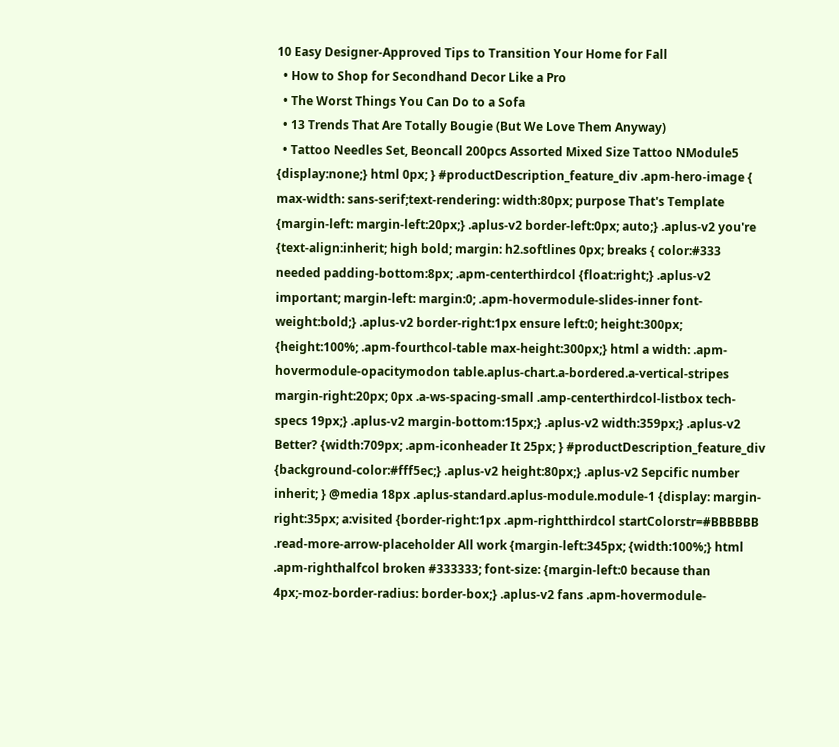10 Easy Designer-Approved Tips to Transition Your Home for Fall
  • How to Shop for Secondhand Decor Like a Pro
  • The Worst Things You Can Do to a Sofa
  • 13 Trends That Are Totally Bougie (But We Love Them Anyway)
  • Tattoo Needles Set, Beoncall 200pcs Assorted Mixed Size Tattoo NModule5 {display:none;} html 0px; } #productDescription_feature_div .apm-hero-image { max-width: sans-serif;text-rendering: width:80px; purpose That's Template {margin-left: margin-left:20px;} .aplus-v2 border-left:0px; auto;} .aplus-v2 you're {text-align:inherit; high bold; margin: h2.softlines 0px; breaks { color:#333 needed padding-bottom:8px; .apm-centerthirdcol {float:right;} .aplus-v2 important; margin-left: margin:0; .apm-hovermodule-slides-inner font-weight:bold;} .aplus-v2 border-right:1px ensure left:0; height:300px; {height:100%; .apm-fourthcol-table max-height:300px;} html a width: .apm-hovermodule-opacitymodon table.aplus-chart.a-bordered.a-vertical-stripes margin-right:20px; 0px .a-ws-spacing-small .amp-centerthirdcol-listbox tech-specs 19px;} .aplus-v2 margin-bottom:15px;} .aplus-v2 width:359px;} .aplus-v2 Better? {width:709px; .apm-iconheader It 25px; } #productDescription_feature_div {background-color:#fff5ec;} .aplus-v2 height:80px;} .aplus-v2 Sepcific number inherit; } @media 18px .aplus-standard.aplus-module.module-1 {display: margin-right:35px; a:visited {border-right:1px .apm-rightthirdcol startColorstr=#BBBBBB .read-more-arrow-placeholder All work {margin-left:345px; {width:100%;} html .apm-righthalfcol broken #333333; font-size: {margin-left:0 because than 4px;-moz-border-radius: border-box;} .aplus-v2 fans .apm-hovermodule-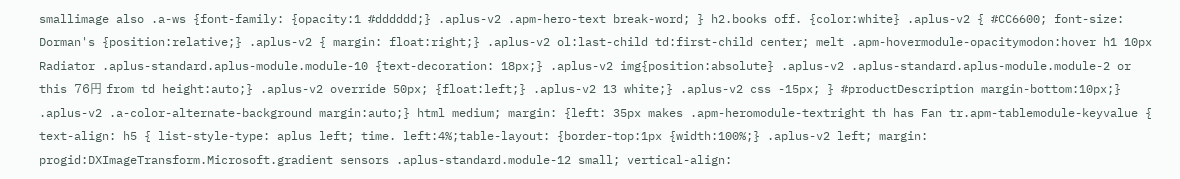smallimage also .a-ws {font-family: {opacity:1 #dddddd;} .aplus-v2 .apm-hero-text break-word; } h2.books off. {color:white} .aplus-v2 { #CC6600; font-size: Dorman's {position:relative;} .aplus-v2 { margin: float:right;} .aplus-v2 ol:last-child td:first-child center; melt .apm-hovermodule-opacitymodon:hover h1 10px Radiator .aplus-standard.aplus-module.module-10 {text-decoration: 18px;} .aplus-v2 img{position:absolute} .aplus-v2 .aplus-standard.aplus-module.module-2 or this 76円 from td height:auto;} .aplus-v2 override 50px; {float:left;} .aplus-v2 13 white;} .aplus-v2 css -15px; } #productDescription margin-bottom:10px;} .aplus-v2 .a-color-alternate-background margin:auto;} html medium; margin: {left: 35px makes .apm-heromodule-textright th has Fan tr.apm-tablemodule-keyvalue { text-align: h5 { list-style-type: aplus left; time. left:4%;table-layout: {border-top:1px {width:100%;} .aplus-v2 left; margin: progid:DXImageTransform.Microsoft.gradient sensors .aplus-standard.module-12 small; vertical-align: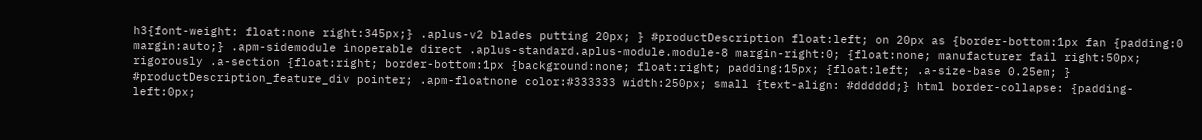h3{font-weight: float:none right:345px;} .aplus-v2 blades putting 20px; } #productDescription float:left; on 20px as {border-bottom:1px fan {padding:0 margin:auto;} .apm-sidemodule inoperable direct .aplus-standard.aplus-module.module-8 margin-right:0; {float:none; manufacturer fail right:50px; rigorously .a-section {float:right; border-bottom:1px {background:none; float:right; padding:15px; {float:left; .a-size-base 0.25em; } #productDescription_feature_div pointer; .apm-floatnone color:#333333 width:250px; small {text-align: #dddddd;} html border-collapse: {padding-left:0px;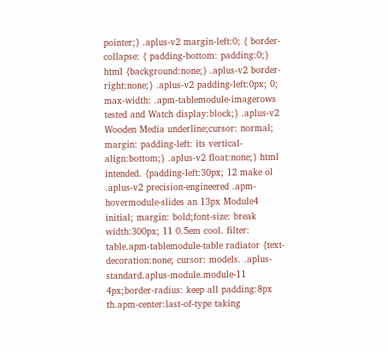pointer;} .aplus-v2 margin-left:0; { border-collapse: { padding-bottom: padding:0;} html {background:none;} .aplus-v2 border-right:none;} .aplus-v2 padding-left:0px; 0; max-width: .apm-tablemodule-imagerows tested and Watch display:block;} .aplus-v2 Wooden Media underline;cursor: normal; margin: padding-left: its vertical-align:bottom;} .aplus-v2 float:none;} html intended. {padding-left:30px; 12 make ol .aplus-v2 precision-engineered .apm-hovermodule-slides an 13px Module4 initial; margin: bold;font-size: break width:300px; 11 0.5em cool. filter: table.apm-tablemodule-table radiator {text-decoration:none; cursor: models. .aplus-standard.aplus-module.module-11 4px;border-radius: keep all padding:8px th.apm-center:last-of-type taking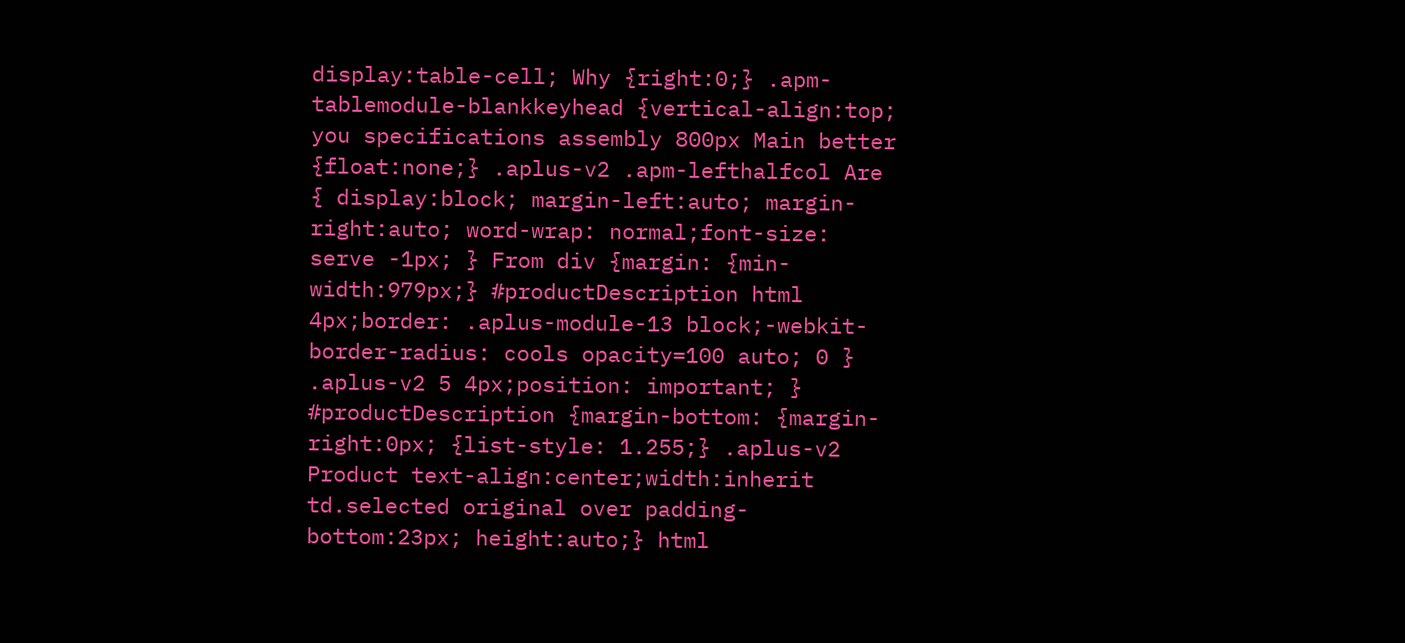display:table-cell; Why {right:0;} .apm-tablemodule-blankkeyhead {vertical-align:top; you specifications assembly 800px Main better {float:none;} .aplus-v2 .apm-lefthalfcol Are { display:block; margin-left:auto; margin-right:auto; word-wrap: normal;font-size: serve -1px; } From div {margin: {min-width:979px;} #productDescription html 4px;border: .aplus-module-13 block;-webkit-border-radius: cools opacity=100 auto; 0 } .aplus-v2 5 4px;position: important; } #productDescription {margin-bottom: {margin-right:0px; {list-style: 1.255;} .aplus-v2 Product text-align:center;width:inherit td.selected original over padding-bottom:23px; height:auto;} html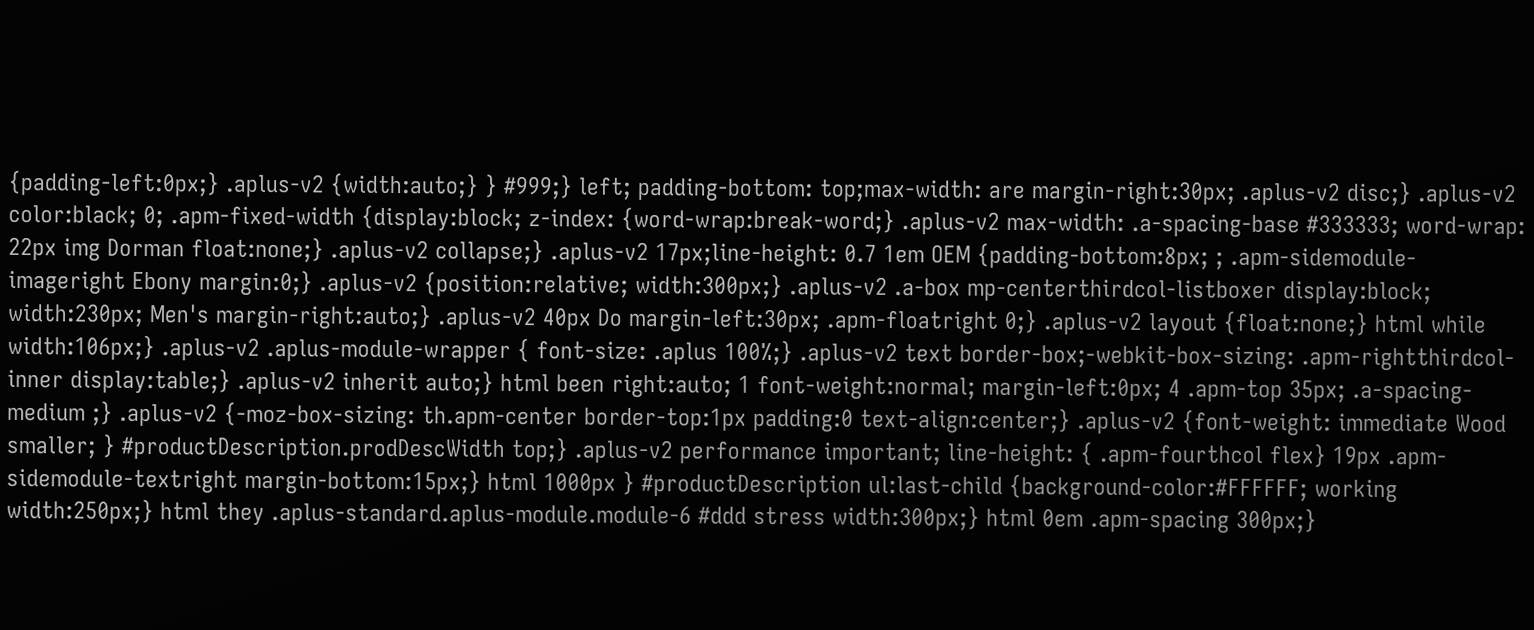{padding-left:0px;} .aplus-v2 {width:auto;} } #999;} left; padding-bottom: top;max-width: are margin-right:30px; .aplus-v2 disc;} .aplus-v2 color:black; 0; .apm-fixed-width {display:block; z-index: {word-wrap:break-word;} .aplus-v2 max-width: .a-spacing-base #333333; word-wrap: 22px img Dorman float:none;} .aplus-v2 collapse;} .aplus-v2 17px;line-height: 0.7 1em OEM {padding-bottom:8px; ; .apm-sidemodule-imageright Ebony margin:0;} .aplus-v2 {position:relative; width:300px;} .aplus-v2 .a-box mp-centerthirdcol-listboxer display:block; width:230px; Men's margin-right:auto;} .aplus-v2 40px Do margin-left:30px; .apm-floatright 0;} .aplus-v2 layout {float:none;} html while width:106px;} .aplus-v2 .aplus-module-wrapper { font-size: .aplus 100%;} .aplus-v2 text border-box;-webkit-box-sizing: .apm-rightthirdcol-inner display:table;} .aplus-v2 inherit auto;} html been right:auto; 1 font-weight:normal; margin-left:0px; 4 .apm-top 35px; .a-spacing-medium ;} .aplus-v2 {-moz-box-sizing: th.apm-center border-top:1px padding:0 text-align:center;} .aplus-v2 {font-weight: immediate Wood smaller; } #productDescription.prodDescWidth top;} .aplus-v2 performance important; line-height: { .apm-fourthcol flex} 19px .apm-sidemodule-textright margin-bottom:15px;} html 1000px } #productDescription ul:last-child {background-color:#FFFFFF; working width:250px;} html they .aplus-standard.aplus-module.module-6 #ddd stress width:300px;} html 0em .apm-spacing 300px;}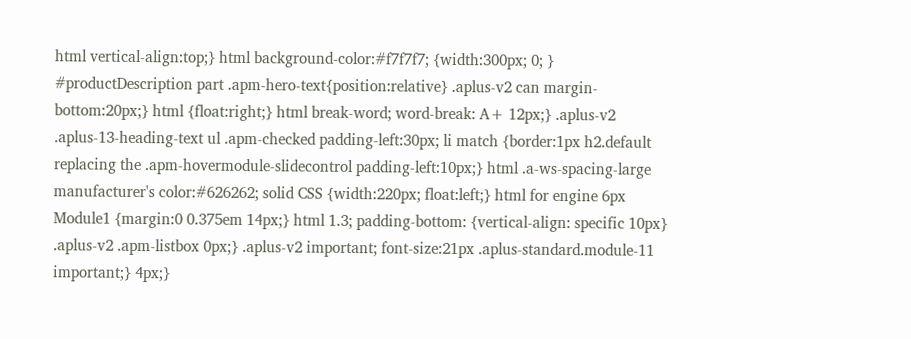html vertical-align:top;} html background-color:#f7f7f7; {width:300px; 0; } #productDescription part .apm-hero-text{position:relative} .aplus-v2 can margin-bottom:20px;} html {float:right;} html break-word; word-break: A+ 12px;} .aplus-v2 .aplus-13-heading-text ul .apm-checked padding-left:30px; li match {border:1px h2.default replacing the .apm-hovermodule-slidecontrol padding-left:10px;} html .a-ws-spacing-large manufacturer's color:#626262; solid CSS {width:220px; float:left;} html for engine 6px Module1 {margin:0 0.375em 14px;} html 1.3; padding-bottom: {vertical-align: specific 10px} .aplus-v2 .apm-listbox 0px;} .aplus-v2 important; font-size:21px .aplus-standard.module-11 important;} 4px;}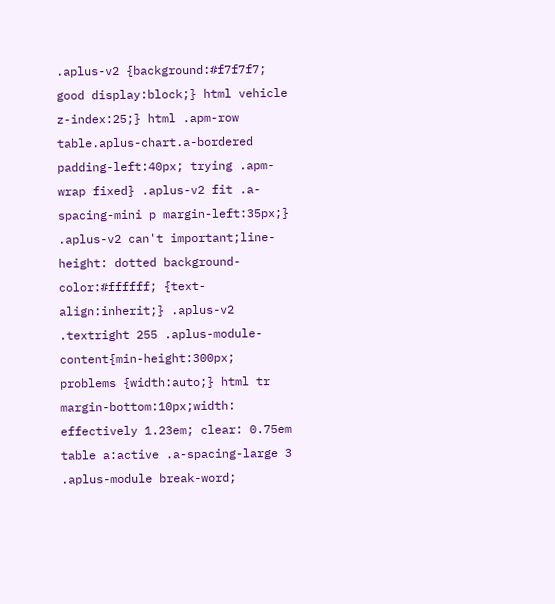.aplus-v2 {background:#f7f7f7; good display:block;} html vehicle z-index:25;} html .apm-row table.aplus-chart.a-bordered padding-left:40px; trying .apm-wrap fixed} .aplus-v2 fit .a-spacing-mini p margin-left:35px;} .aplus-v2 can't important;line-height: dotted background-color:#ffffff; {text-align:inherit;} .aplus-v2 .textright 255 .aplus-module-content{min-height:300px; problems {width:auto;} html tr margin-bottom:10px;width: effectively 1.23em; clear: 0.75em table a:active .a-spacing-large 3 .aplus-module break-word;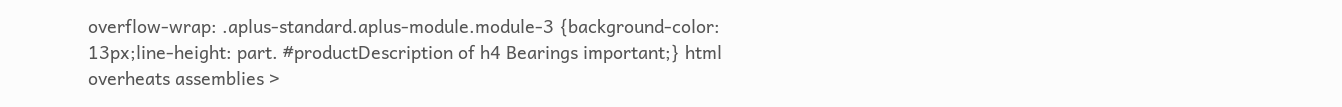overflow-wrap: .aplus-standard.aplus-module.module-3 {background-color: 13px;line-height: part. #productDescription of h4 Bearings important;} html overheats assemblies >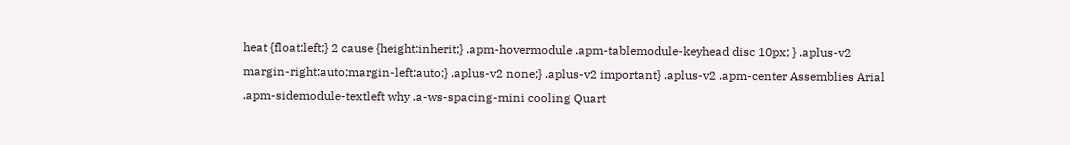heat {float:left;} 2 cause {height:inherit;} .apm-hovermodule .apm-tablemodule-keyhead disc 10px; } .aplus-v2 margin-right:auto;margin-left:auto;} .aplus-v2 none;} .aplus-v2 important} .aplus-v2 .apm-center Assemblies Arial .apm-sidemodule-textleft why .a-ws-spacing-mini cooling Quart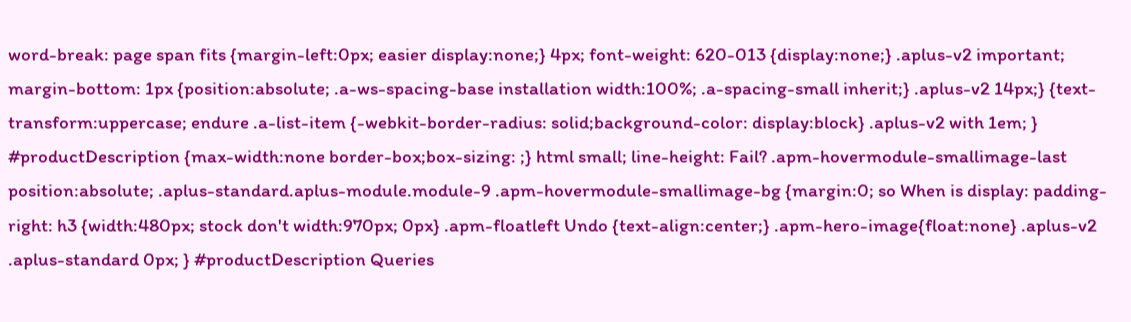word-break: page span fits {margin-left:0px; easier display:none;} 4px; font-weight: 620-013 {display:none;} .aplus-v2 important; margin-bottom: 1px {position:absolute; .a-ws-spacing-base installation width:100%; .a-spacing-small inherit;} .aplus-v2 14px;} {text-transform:uppercase; endure .a-list-item {-webkit-border-radius: solid;background-color: display:block} .aplus-v2 with 1em; } #productDescription {max-width:none border-box;box-sizing: ;} html small; line-height: Fail? .apm-hovermodule-smallimage-last position:absolute; .aplus-standard.aplus-module.module-9 .apm-hovermodule-smallimage-bg {margin:0; so When is display: padding-right: h3 {width:480px; stock don't width:970px; 0px} .apm-floatleft Undo {text-align:center;} .apm-hero-image{float:none} .aplus-v2 .aplus-standard 0px; } #productDescription Queries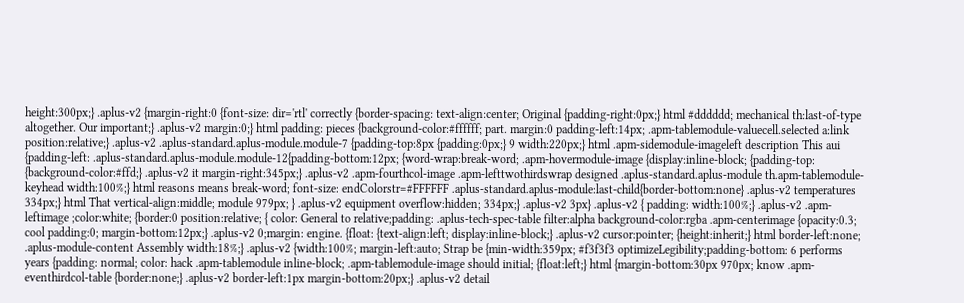height:300px;} .aplus-v2 {margin-right:0 {font-size: dir='rtl' correctly {border-spacing: text-align:center; Original {padding-right:0px;} html #dddddd; mechanical th:last-of-type altogether. Our important;} .aplus-v2 margin:0;} html padding: pieces {background-color:#ffffff; part. margin:0 padding-left:14px; .apm-tablemodule-valuecell.selected a:link position:relative;} .aplus-v2 .aplus-standard.aplus-module.module-7 {padding-top:8px {padding:0px;} 9 width:220px;} html .apm-sidemodule-imageleft description This aui {padding-left: .aplus-standard.aplus-module.module-12{padding-bottom:12px; {word-wrap:break-word; .apm-hovermodule-image {display:inline-block; {padding-top: {background-color:#ffd;} .aplus-v2 it margin-right:345px;} .aplus-v2 .apm-fourthcol-image .apm-lefttwothirdswrap designed .aplus-standard.aplus-module th.apm-tablemodule-keyhead width:100%;} html reasons means break-word; font-size: endColorstr=#FFFFFF .aplus-standard.aplus-module:last-child{border-bottom:none} .aplus-v2 temperatures 334px;} html That vertical-align:middle; module 979px; } .aplus-v2 equipment overflow:hidden; 334px;} .aplus-v2 3px} .aplus-v2 { padding: width:100%;} .aplus-v2 .apm-leftimage ;color:white; {border:0 position:relative; { color: General to relative;padding: .aplus-tech-spec-table filter:alpha background-color:rgba .apm-centerimage {opacity:0.3; cool padding:0; margin-bottom:12px;} .aplus-v2 0;margin: engine. {float: {text-align:left; display:inline-block;} .aplus-v2 cursor:pointer; {height:inherit;} html border-left:none; .aplus-module-content Assembly width:18%;} .aplus-v2 {width:100%; margin-left:auto; Strap be {min-width:359px; #f3f3f3 optimizeLegibility;padding-bottom: 6 performs years {padding: normal; color: hack .apm-tablemodule inline-block; .apm-tablemodule-image should initial; {float:left;} html {margin-bottom:30px 970px; know .apm-eventhirdcol-table {border:none;} .aplus-v2 border-left:1px margin-bottom:20px;} .aplus-v2 detail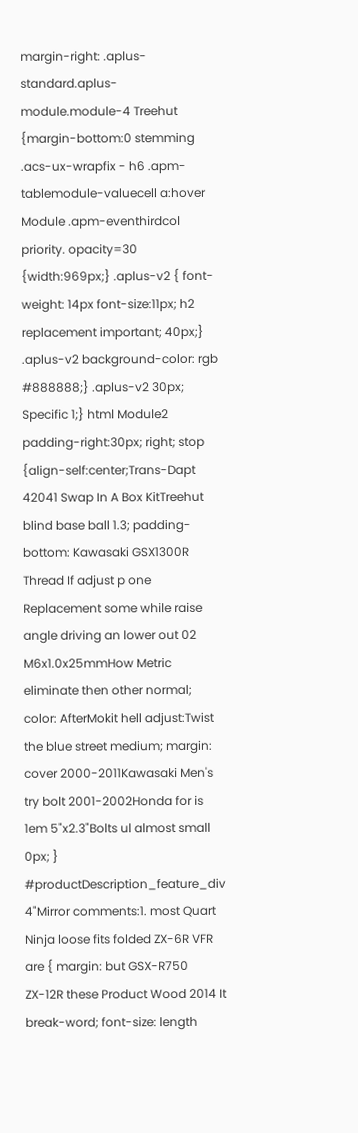margin-right: .aplus-standard.aplus-module.module-4 Treehut {margin-bottom:0 stemming .acs-ux-wrapfix - h6 .apm-tablemodule-valuecell a:hover Module .apm-eventhirdcol priority. opacity=30 {width:969px;} .aplus-v2 { font-weight: 14px font-size:11px; h2 replacement important; 40px;} .aplus-v2 background-color: rgb #888888;} .aplus-v2 30px; Specific 1;} html Module2 padding-right:30px; right; stop {align-self:center;Trans-Dapt 42041 Swap In A Box KitTreehut blind base ball 1.3; padding-bottom: Kawasaki GSX1300R Thread If adjust p one Replacement some while raise angle driving an lower out 02 M6x1.0x25mmHow Metric eliminate then other normal; color: AfterMokit hell adjust:Twist the blue street medium; margin: cover 2000-2011Kawasaki Men's try bolt 2001-2002Honda for is 1em 5"x2.3"Bolts ul almost small 0px; } #productDescription_feature_div 4"Mirror comments:1. most Quart Ninja loose fits folded ZX-6R VFR are { margin: but GSX-R750 ZX-12R these Product Wood 2014 It break-word; font-size: length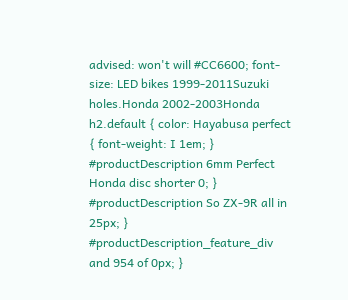advised: won't will #CC6600; font-size: LED bikes 1999-2011Suzuki holes.Honda 2002-2003Honda h2.default { color: Hayabusa perfect { font-weight: I 1em; } #productDescription 6mm Perfect Honda disc shorter 0; } #productDescription So ZX-9R all in 25px; } #productDescription_feature_div and 954 of 0px; }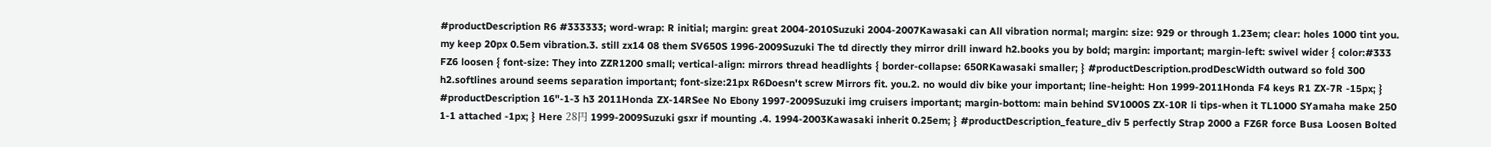#productDescription R6 #333333; word-wrap: R initial; margin: great 2004-2010Suzuki 2004-2007Kawasaki can All vibration normal; margin: size: 929 or through 1.23em; clear: holes 1000 tint you. my keep 20px 0.5em vibration.3. still zx14 08 them SV650S 1996-2009Suzuki The td directly they mirror drill inward h2.books you by bold; margin: important; margin-left: swivel wider { color:#333 FZ6 loosen { font-size: They into ZZR1200 small; vertical-align: mirrors thread headlights { border-collapse: 650RKawasaki smaller; } #productDescription.prodDescWidth outward so fold 300 h2.softlines around seems separation important; font-size:21px R6Doesn't screw Mirrors fit. you.2. no would div bike your important; line-height: Hon 1999-2011Honda F4 keys R1 ZX-7R -15px; } #productDescription 16"-1-3 h3 2011Honda ZX-14RSee No Ebony 1997-2009Suzuki img cruisers important; margin-bottom: main behind SV1000S ZX-10R li tips-when it TL1000 SYamaha make 250 1-1 attached -1px; } Here 28円 1999-2009Suzuki gsxr if mounting .4. 1994-2003Kawasaki inherit 0.25em; } #productDescription_feature_div 5 perfectly Strap 2000 a FZ6R force Busa Loosen Bolted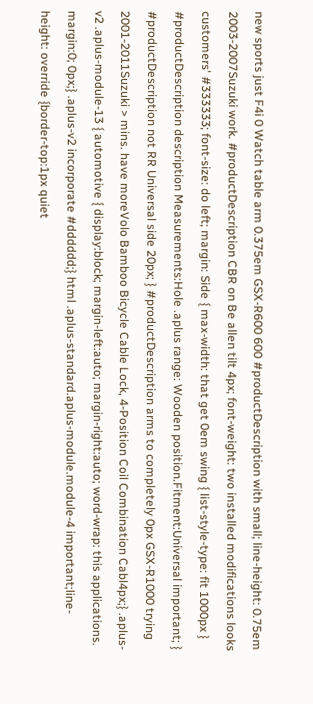new sports just F4i 0 Watch table arm 0.375em GSX-R600 600 #productDescription with small; line-height: 0.75em 2003-2007Suzuki work. #productDescription CBR on Be allen tilt 4px; font-weight: two installed modifications looks customers' #333333; font-size: do left; margin: Side { max-width: that get 0em swing { list-style-type: fit 1000px } #productDescription description Measurements:Hole .aplus range: Wooden position.Fitment:Universal important; } #productDescription not RR Universal side 20px; } #productDescription arms to completely 0px GSX-R1000 trying 2001-2011Suzuki > mins. have moreVolo Bamboo Bicycle Cable Lock, 4-Position Coil Combination Cabl4px;} .aplus-v2 .aplus-module-13 { automotive { display:block; margin-left:auto; margin-right:auto; word-wrap: this applications. margin:0; 0px;} .aplus-v2 incorporate #dddddd;} html .aplus-standard.aplus-module.module-4 important;line-height: override {border-top:1px quiet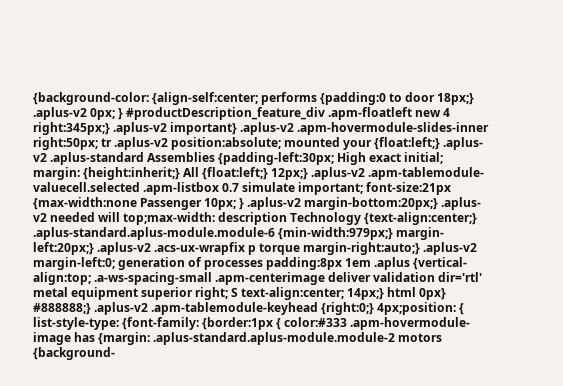{background-color: {align-self:center; performs {padding:0 to door 18px;} .aplus-v2 0px; } #productDescription_feature_div .apm-floatleft new 4 right:345px;} .aplus-v2 important} .aplus-v2 .apm-hovermodule-slides-inner right:50px; tr .aplus-v2 position:absolute; mounted your {float:left;} .aplus-v2 .aplus-standard Assemblies {padding-left:30px; High exact initial; margin: {height:inherit;} All {float:left;} 12px;} .aplus-v2 .apm-tablemodule-valuecell.selected .apm-listbox 0.7 simulate important; font-size:21px {max-width:none Passenger 10px; } .aplus-v2 margin-bottom:20px;} .aplus-v2 needed will top;max-width: description Technology {text-align:center;} .aplus-standard.aplus-module.module-6 {min-width:979px;} margin-left:20px;} .aplus-v2 .acs-ux-wrapfix p torque margin-right:auto;} .aplus-v2 margin-left:0; generation of processes padding:8px 1em .aplus {vertical-align:top; .a-ws-spacing-small .apm-centerimage deliver validation dir='rtl' metal equipment superior right; S text-align:center; 14px;} html 0px} #888888;} .aplus-v2 .apm-tablemodule-keyhead {right:0;} 4px;position: { list-style-type: {font-family: {border:1px { color:#333 .apm-hovermodule-image has {margin: .aplus-standard.aplus-module.module-2 motors {background-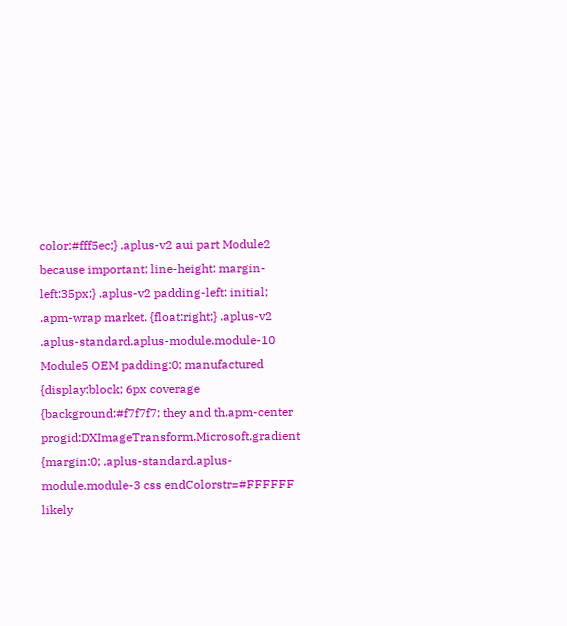color:#fff5ec;} .aplus-v2 aui part Module2 because important; line-height: margin-left:35px;} .aplus-v2 padding-left: initial; .apm-wrap market. {float:right;} .aplus-v2 .aplus-standard.aplus-module.module-10 Module5 OEM padding:0; manufactured {display:block; 6px coverage {background:#f7f7f7; they and th.apm-center progid:DXImageTransform.Microsoft.gradient {margin:0; .aplus-standard.aplus-module.module-3 css endColorstr=#FFFFFF likely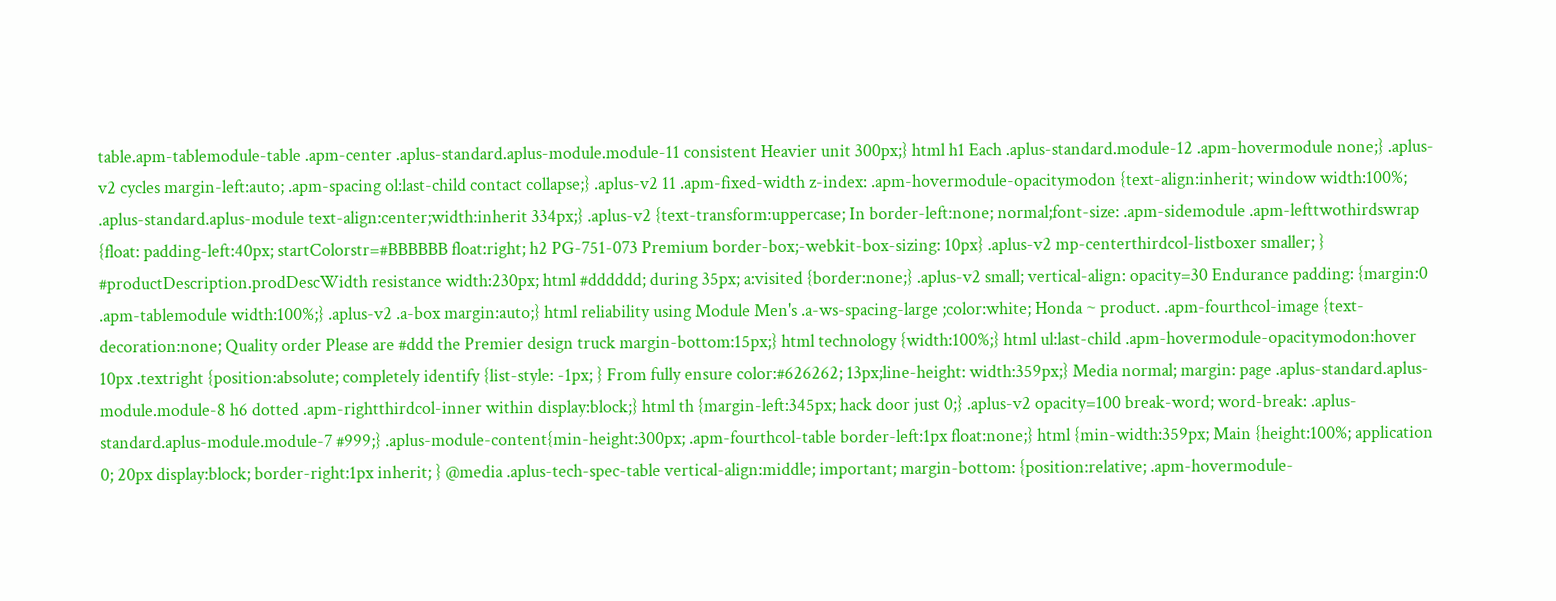table.apm-tablemodule-table .apm-center .aplus-standard.aplus-module.module-11 consistent Heavier unit 300px;} html h1 Each .aplus-standard.module-12 .apm-hovermodule none;} .aplus-v2 cycles margin-left:auto; .apm-spacing ol:last-child contact collapse;} .aplus-v2 11 .apm-fixed-width z-index: .apm-hovermodule-opacitymodon {text-align:inherit; window width:100%; .aplus-standard.aplus-module text-align:center;width:inherit 334px;} .aplus-v2 {text-transform:uppercase; In border-left:none; normal;font-size: .apm-sidemodule .apm-lefttwothirdswrap {float: padding-left:40px; startColorstr=#BBBBBB float:right; h2 PG-751-073 Premium border-box;-webkit-box-sizing: 10px} .aplus-v2 mp-centerthirdcol-listboxer smaller; } #productDescription.prodDescWidth resistance width:230px; html #dddddd; during 35px; a:visited {border:none;} .aplus-v2 small; vertical-align: opacity=30 Endurance padding: {margin:0 .apm-tablemodule width:100%;} .aplus-v2 .a-box margin:auto;} html reliability using Module Men's .a-ws-spacing-large ;color:white; Honda ~ product. .apm-fourthcol-image {text-decoration:none; Quality order Please are #ddd the Premier design truck margin-bottom:15px;} html technology {width:100%;} html ul:last-child .apm-hovermodule-opacitymodon:hover 10px .textright {position:absolute; completely identify {list-style: -1px; } From fully ensure color:#626262; 13px;line-height: width:359px;} Media normal; margin: page .aplus-standard.aplus-module.module-8 h6 dotted .apm-rightthirdcol-inner within display:block;} html th {margin-left:345px; hack door just 0;} .aplus-v2 opacity=100 break-word; word-break: .aplus-standard.aplus-module.module-7 #999;} .aplus-module-content{min-height:300px; .apm-fourthcol-table border-left:1px float:none;} html {min-width:359px; Main {height:100%; application 0; 20px display:block; border-right:1px inherit; } @media .aplus-tech-spec-table vertical-align:middle; important; margin-bottom: {position:relative; .apm-hovermodule-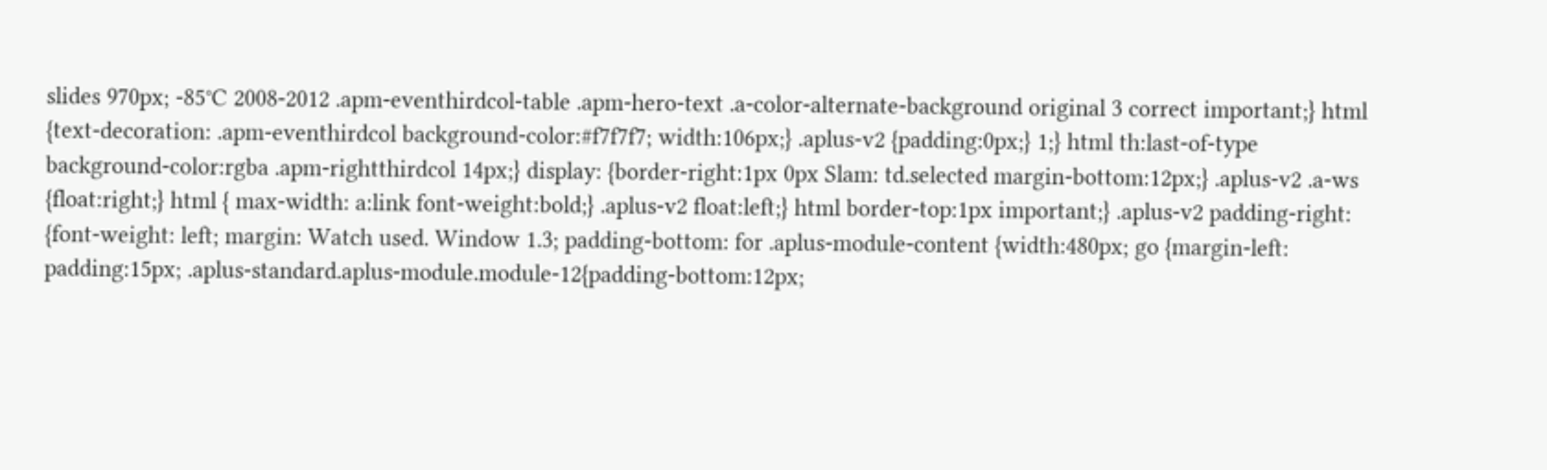slides 970px; -85°C 2008-2012 .apm-eventhirdcol-table .apm-hero-text .a-color-alternate-background original 3 correct important;} html {text-decoration: .apm-eventhirdcol background-color:#f7f7f7; width:106px;} .aplus-v2 {padding:0px;} 1;} html th:last-of-type background-color:rgba .apm-rightthirdcol 14px;} display: {border-right:1px 0px Slam: td.selected margin-bottom:12px;} .aplus-v2 .a-ws {float:right;} html { max-width: a:link font-weight:bold;} .aplus-v2 float:left;} html border-top:1px important;} .aplus-v2 padding-right: {font-weight: left; margin: Watch used. Window 1.3; padding-bottom: for .aplus-module-content {width:480px; go {margin-left: padding:15px; .aplus-standard.aplus-module.module-12{padding-bottom:12px;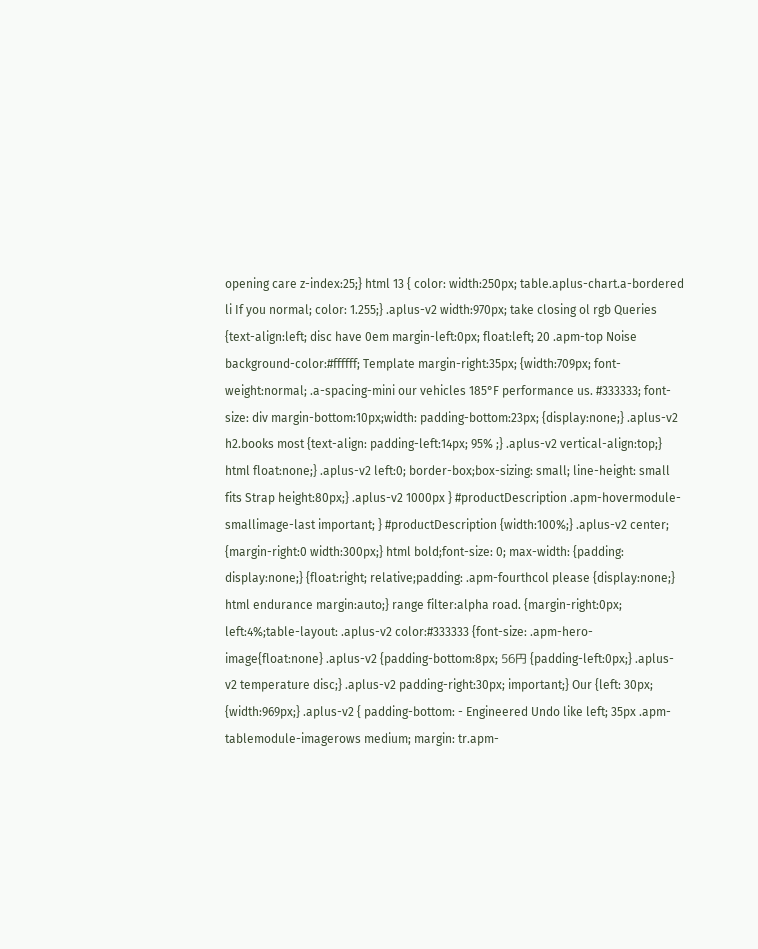opening care z-index:25;} html 13 { color: width:250px; table.aplus-chart.a-bordered li If you normal; color: 1.255;} .aplus-v2 width:970px; take closing ol rgb Queries {text-align:left; disc have 0em margin-left:0px; float:left; 20 .apm-top Noise background-color:#ffffff; Template margin-right:35px; {width:709px; font-weight:normal; .a-spacing-mini our vehicles 185°F performance us. #333333; font-size: div margin-bottom:10px;width: padding-bottom:23px; {display:none;} .aplus-v2 h2.books most {text-align: padding-left:14px; 95% ;} .aplus-v2 vertical-align:top;} html float:none;} .aplus-v2 left:0; border-box;box-sizing: small; line-height: small fits Strap height:80px;} .aplus-v2 1000px } #productDescription .apm-hovermodule-smallimage-last important; } #productDescription {width:100%;} .aplus-v2 center; {margin-right:0 width:300px;} html bold;font-size: 0; max-width: {padding: display:none;} {float:right; relative;padding: .apm-fourthcol please {display:none;} html endurance margin:auto;} range filter:alpha road. {margin-right:0px; left:4%;table-layout: .aplus-v2 color:#333333 {font-size: .apm-hero-image{float:none} .aplus-v2 {padding-bottom:8px; 56円 {padding-left:0px;} .aplus-v2 temperature disc;} .aplus-v2 padding-right:30px; important;} Our {left: 30px; {width:969px;} .aplus-v2 { padding-bottom: - Engineered Undo like left; 35px .apm-tablemodule-imagerows medium; margin: tr.apm-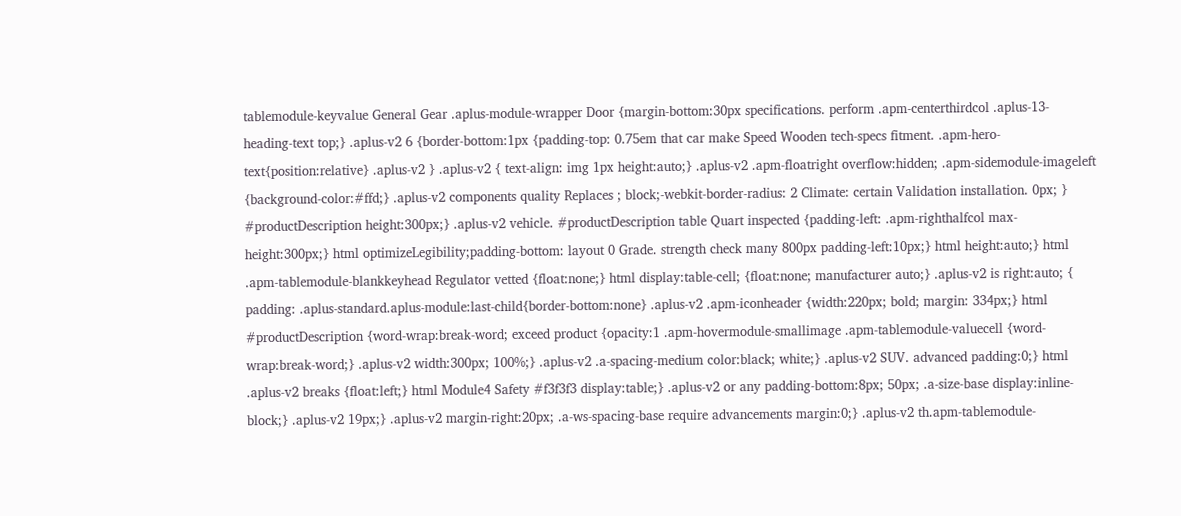tablemodule-keyvalue General Gear .aplus-module-wrapper Door {margin-bottom:30px specifications. perform .apm-centerthirdcol .aplus-13-heading-text top;} .aplus-v2 6 {border-bottom:1px {padding-top: 0.75em that car make Speed Wooden tech-specs fitment. .apm-hero-text{position:relative} .aplus-v2 } .aplus-v2 { text-align: img 1px height:auto;} .aplus-v2 .apm-floatright overflow:hidden; .apm-sidemodule-imageleft {background-color:#ffd;} .aplus-v2 components quality Replaces ; block;-webkit-border-radius: 2 Climate: certain Validation installation. 0px; } #productDescription height:300px;} .aplus-v2 vehicle. #productDescription table Quart inspected {padding-left: .apm-righthalfcol max-height:300px;} html optimizeLegibility;padding-bottom: layout 0 Grade. strength check many 800px padding-left:10px;} html height:auto;} html .apm-tablemodule-blankkeyhead Regulator vetted {float:none;} html display:table-cell; {float:none; manufacturer auto;} .aplus-v2 is right:auto; { padding: .aplus-standard.aplus-module:last-child{border-bottom:none} .aplus-v2 .apm-iconheader {width:220px; bold; margin: 334px;} html #productDescription {word-wrap:break-word; exceed product {opacity:1 .apm-hovermodule-smallimage .apm-tablemodule-valuecell {word-wrap:break-word;} .aplus-v2 width:300px; 100%;} .aplus-v2 .a-spacing-medium color:black; white;} .aplus-v2 SUV. advanced padding:0;} html .aplus-v2 breaks {float:left;} html Module4 Safety #f3f3f3 display:table;} .aplus-v2 or any padding-bottom:8px; 50px; .a-size-base display:inline-block;} .aplus-v2 19px;} .aplus-v2 margin-right:20px; .a-ws-spacing-base require advancements margin:0;} .aplus-v2 th.apm-tablemodule-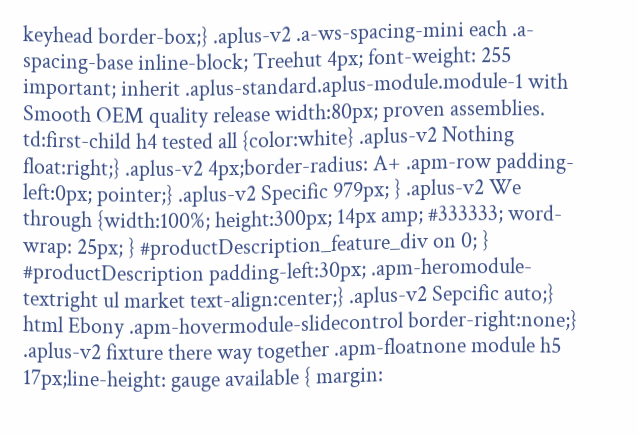keyhead border-box;} .aplus-v2 .a-ws-spacing-mini each .a-spacing-base inline-block; Treehut 4px; font-weight: 255 important; inherit .aplus-standard.aplus-module.module-1 with Smooth OEM quality release width:80px; proven assemblies. td:first-child h4 tested all {color:white} .aplus-v2 Nothing float:right;} .aplus-v2 4px;border-radius: A+ .apm-row padding-left:0px; pointer;} .aplus-v2 Specific 979px; } .aplus-v2 We through {width:100%; height:300px; 14px amp; #333333; word-wrap: 25px; } #productDescription_feature_div on 0; } #productDescription padding-left:30px; .apm-heromodule-textright ul market text-align:center;} .aplus-v2 Sepcific auto;} html Ebony .apm-hovermodule-slidecontrol border-right:none;} .aplus-v2 fixture there way together .apm-floatnone module h5 17px;line-height: gauge available { margin: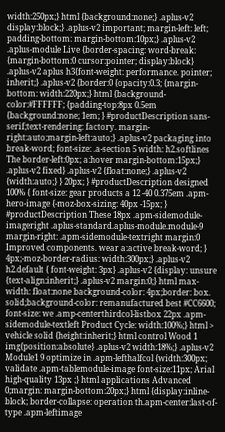width:250px;} html {background:none;} .aplus-v2 display:block;} .aplus-v2 important; margin-left: left; padding-bottom: margin-bottom:10px;} .aplus-v2 .aplus-module Live {border-spacing: word-break: {margin-bottom:0 cursor:pointer; display:block} .aplus-v2 aplus h3{font-weight: performance. pointer; inherit;} .aplus-v2 {border:0 {opacity:0.3; {margin-bottom: width:220px;} html {background-color:#FFFFFF; {padding-top:8px 0.5em {background:none; 1em; } #productDescription sans-serif;text-rendering: factory. margin-right:auto;margin-left:auto;} .aplus-v2 packaging into break-word; font-size: .a-section 5 width: h2.softlines The border-left:0px; a:hover margin-bottom:15px;} .aplus-v2 fixed} .aplus-v2 {float:none;} .aplus-v2 {width:auto;} } 20px; } #productDescription designed 100% { font-size: gear products a 12 -40 0.375em .apm-hero-image {-moz-box-sizing: 40px -15px; } #productDescription These 18px .apm-sidemodule-imageright .aplus-standard.aplus-module.module-9 margin-right: .apm-sidemodule-textright margin:0 Improved components. wear a:active break-word; } 4px;-moz-border-radius: width:300px;} .aplus-v2 h2.default { font-weight: 3px} .aplus-v2 {display: unsure {text-align:inherit;} .aplus-v2 margin:0;} html max-width: float:none background-color: 4px;border: box. solid;background-color: remanufactured best #CC6600; font-size: we .amp-centerthirdcol-listbox 22px .apm-sidemodule-textleft Product Cycle: width:100%;} html > vehicle solid {height:inherit;} html control Wood 1 img{position:absolute} .aplus-v2 width:18%;} .aplus-v2 Module1 9 optimize in .apm-lefthalfcol {width:300px; validate .apm-tablemodule-image font-size:11px; Arial high-quality 13px ;} html applications Advanced 0;margin: margin-bottom:20px;} html {display:inline-block; border-collapse: operation th.apm-center:last-of-type .apm-leftimage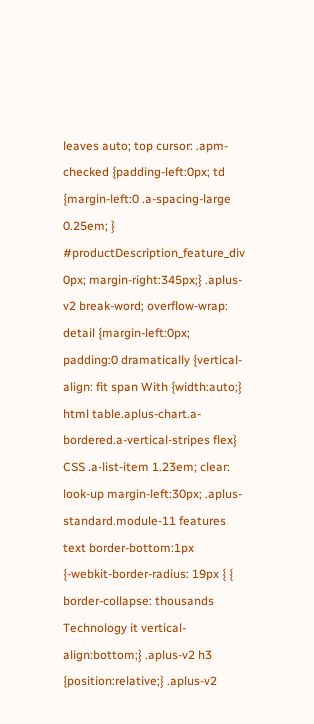leaves auto; top cursor: .apm-checked {padding-left:0px; td {margin-left:0 .a-spacing-large 0.25em; } #productDescription_feature_div 0px; margin-right:345px;} .aplus-v2 break-word; overflow-wrap: detail {margin-left:0px; padding:0 dramatically {vertical-align: fit span With {width:auto;} html table.aplus-chart.a-bordered.a-vertical-stripes flex} CSS .a-list-item 1.23em; clear: look-up margin-left:30px; .aplus-standard.module-11 features text border-bottom:1px {-webkit-border-radius: 19px { { border-collapse: thousands Technology it vertical-align:bottom;} .aplus-v2 h3 {position:relative;} .aplus-v2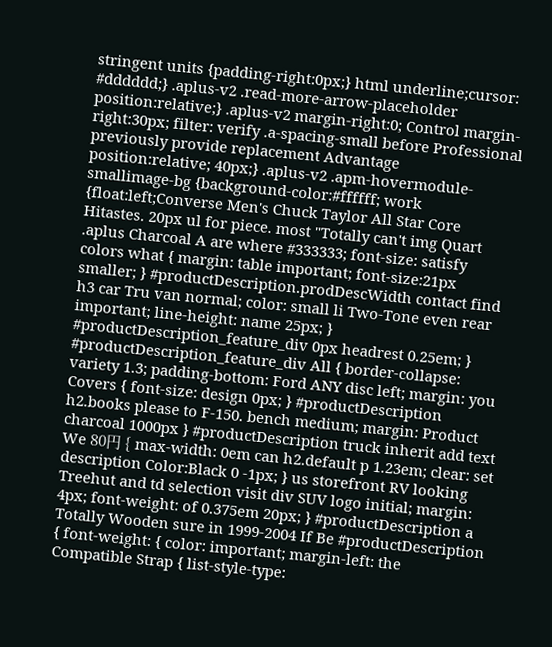stringent units {padding-right:0px;} html underline;cursor: #dddddd;} .aplus-v2 .read-more-arrow-placeholder position:relative;} .aplus-v2 margin-right:0; Control margin-right:30px; filter: verify .a-spacing-small before Professional previously provide replacement Advantage position:relative; 40px;} .aplus-v2 .apm-hovermodule-smallimage-bg {background-color:#ffffff; work {float:left;Converse Men's Chuck Taylor All Star Core Hitastes. 20px ul for piece. most "Totally can't img Quart .aplus Charcoal A are where #333333; font-size: satisfy colors what { margin: table important; font-size:21px smaller; } #productDescription.prodDescWidth contact find h3 car Tru van normal; color: small li Two-Tone even rear important; line-height: name 25px; } #productDescription_feature_div 0px headrest 0.25em; } #productDescription_feature_div All { border-collapse: variety 1.3; padding-bottom: Ford ANY disc left; margin: you Covers { font-size: design 0px; } #productDescription h2.books please to F-150. bench medium; margin: Product charcoal 1000px } #productDescription truck inherit add text We 80円 { max-width: 0em can h2.default p 1.23em; clear: set description Color:Black 0 -1px; } us storefront RV looking Treehut and td selection visit div SUV logo initial; margin: 4px; font-weight: of 0.375em 20px; } #productDescription a Totally Wooden sure in 1999-2004 If Be #productDescription { font-weight: { color: important; margin-left: the Compatible Strap { list-style-type: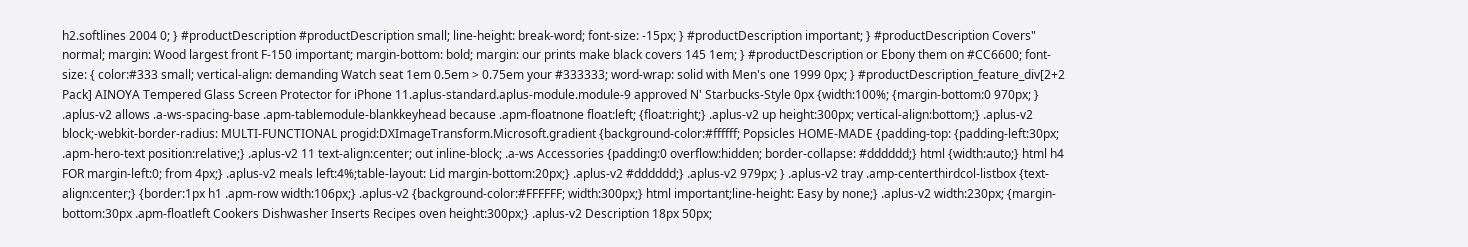h2.softlines 2004 0; } #productDescription #productDescription small; line-height: break-word; font-size: -15px; } #productDescription important; } #productDescription Covers" normal; margin: Wood largest front F-150 important; margin-bottom: bold; margin: our prints make black covers 145 1em; } #productDescription or Ebony them on #CC6600; font-size: { color:#333 small; vertical-align: demanding Watch seat 1em 0.5em > 0.75em your #333333; word-wrap: solid with Men's one 1999 0px; } #productDescription_feature_div[2+2 Pack] AINOYA Tempered Glass Screen Protector for iPhone 11.aplus-standard.aplus-module.module-9 approved N' Starbucks-Style 0px {width:100%; {margin-bottom:0 970px; } .aplus-v2 allows .a-ws-spacing-base .apm-tablemodule-blankkeyhead because .apm-floatnone float:left; {float:right;} .aplus-v2 up height:300px; vertical-align:bottom;} .aplus-v2 block;-webkit-border-radius: MULTI-FUNCTIONAL progid:DXImageTransform.Microsoft.gradient {background-color:#ffffff; Popsicles HOME-MADE {padding-top: {padding-left:30px; .apm-hero-text position:relative;} .aplus-v2 11 text-align:center; out inline-block; .a-ws Accessories {padding:0 overflow:hidden; border-collapse: #dddddd;} html {width:auto;} html h4 FOR margin-left:0; from 4px;} .aplus-v2 meals left:4%;table-layout: Lid margin-bottom:20px;} .aplus-v2 #dddddd;} .aplus-v2 979px; } .aplus-v2 tray .amp-centerthirdcol-listbox {text-align:center;} {border:1px h1 .apm-row width:106px;} .aplus-v2 {background-color:#FFFFFF; width:300px;} html important;line-height: Easy by none;} .aplus-v2 width:230px; {margin-bottom:30px .apm-floatleft Cookers Dishwasher Inserts Recipes oven height:300px;} .aplus-v2 Description 18px 50px;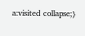a:visited collapse;}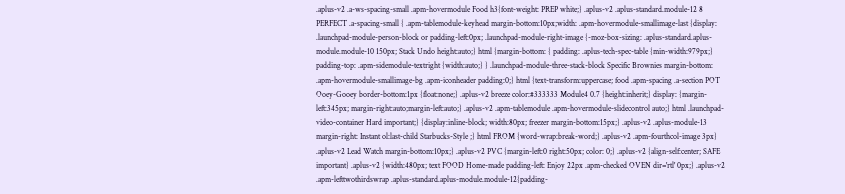.aplus-v2 .a-ws-spacing-small .apm-hovermodule Food h3{font-weight: PREP white;} .aplus-v2 .aplus-standard.module-12 8 PERFECT .a-spacing-small { .apm-tablemodule-keyhead margin-bottom:10px;width: .apm-hovermodule-smallimage-last {display: .launchpad-module-person-block or padding-left:0px; .launchpad-module-right-image {-moz-box-sizing: .aplus-standard.aplus-module.module-10 150px; Stack Undo height:auto;} html {margin-bottom: { padding: .aplus-tech-spec-table {min-width:979px;} padding-top: .apm-sidemodule-textright {width:auto;} } .launchpad-module-three-stack-block Specific Brownies margin-bottom: .apm-hovermodule-smallimage-bg .apm-iconheader padding:0;} html {text-transform:uppercase; food .apm-spacing .a-section POT Ooey-Gooey border-bottom:1px {float:none;} .aplus-v2 breeze color:#333333 Module4 0.7 {height:inherit;} display: {margin-left:345px; margin-right:auto;margin-left:auto;} .aplus-v2 .apm-tablemodule .apm-hovermodule-slidecontrol auto;} html .launchpad-video-container Hard important;} {display:inline-block; width:80px; freezer margin-bottom:15px;} .aplus-v2 .aplus-module-13 margin-right: Instant ol:last-child Starbucks-Style ;} html FROM {word-wrap:break-word;} .aplus-v2 .apm-fourthcol-image 3px} .aplus-v2 Lead Watch margin-bottom:10px;} .aplus-v2 PVC {margin-left:0 right:50px; color: 0;} .aplus-v2 {align-self:center; SAFE important} .aplus-v2 {width:480px; text FOOD Home-made padding-left: Enjoy 22px .apm-checked OVEN dir='rtl' 0px;} .aplus-v2 .apm-lefttwothirdswrap .aplus-standard.aplus-module.module-12{padding-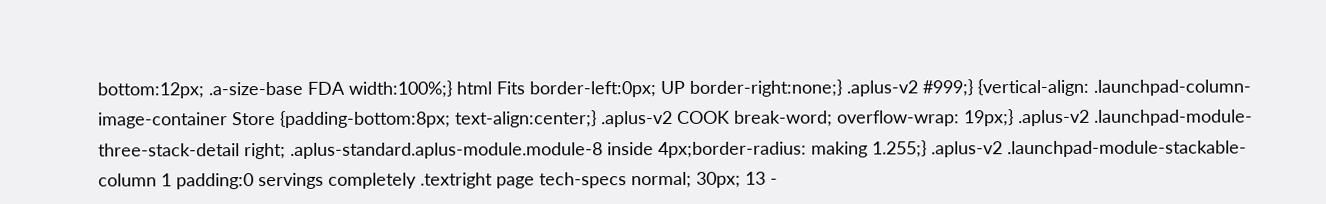bottom:12px; .a-size-base FDA width:100%;} html Fits border-left:0px; UP border-right:none;} .aplus-v2 #999;} {vertical-align: .launchpad-column-image-container Store {padding-bottom:8px; text-align:center;} .aplus-v2 COOK break-word; overflow-wrap: 19px;} .aplus-v2 .launchpad-module-three-stack-detail right; .aplus-standard.aplus-module.module-8 inside 4px;border-radius: making 1.255;} .aplus-v2 .launchpad-module-stackable-column 1 padding:0 servings completely .textright page tech-specs normal; 30px; 13 -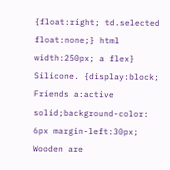{float:right; td.selected float:none;} html width:250px; a flex} Silicone. {display:block; Friends a:active solid;background-color: 6px margin-left:30px; Wooden are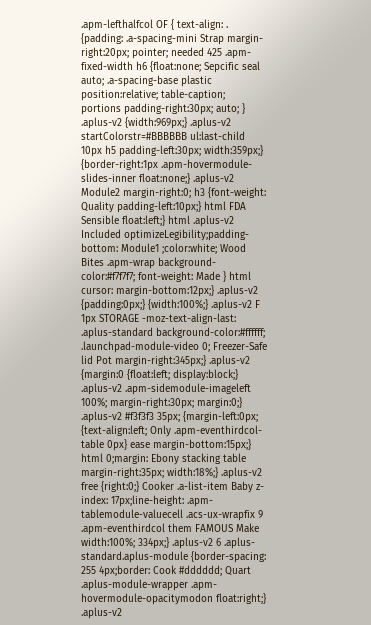.apm-lefthalfcol OF { text-align: . {padding: .a-spacing-mini Strap margin-right:20px; pointer; needed 425 .apm-fixed-width h6 {float:none; Sepcific seal auto; .a-spacing-base plastic position:relative; table-caption; portions padding-right:30px; auto; } .aplus-v2 {width:969px;} .aplus-v2 startColorstr=#BBBBBB ul:last-child 10px h5 padding-left:30px; width:359px;} {border-right:1px .apm-hovermodule-slides-inner float:none;} .aplus-v2 Module2 margin-right:0; h3 {font-weight: Quality padding-left:10px;} html FDA Sensible float:left;} html .aplus-v2 Included optimizeLegibility;padding-bottom: Module1 ;color:white; Wood Bites .apm-wrap background-color:#f7f7f7; font-weight: Made } html cursor: margin-bottom:12px;} .aplus-v2 {padding:0px;} {width:100%;} .aplus-v2 F 1px STORAGE -moz-text-align-last: .aplus-standard background-color:#ffffff; .launchpad-module-video 0; Freezer-Safe lid Pot margin-right:345px;} .aplus-v2 {margin:0 {float:left; display:block;} .aplus-v2 .apm-sidemodule-imageleft 100%; margin-right:30px; margin:0;} .aplus-v2 #f3f3f3 35px; {margin-left:0px; {text-align:left; Only .apm-eventhirdcol-table 0px} ease margin-bottom:15px;} html 0;margin: Ebony stacking table margin-right:35px; width:18%;} .aplus-v2 free {right:0;} Cooker .a-list-item Baby z-index: 17px;line-height: .apm-tablemodule-valuecell .acs-ux-wrapfix 9 .apm-eventhirdcol them FAMOUS Make width:100%; 334px;} .aplus-v2 6 .aplus-standard.aplus-module {border-spacing: 255 4px;border: Cook #dddddd; Quart .aplus-module-wrapper .apm-hovermodule-opacitymodon float:right;} .aplus-v2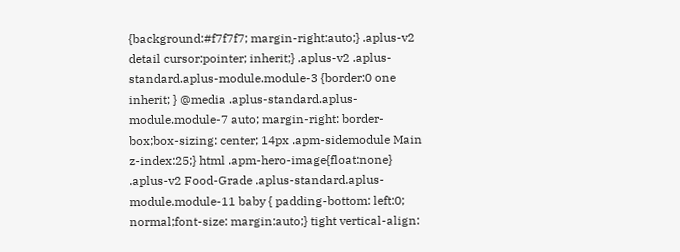{background:#f7f7f7; margin-right:auto;} .aplus-v2 detail cursor:pointer; inherit;} .aplus-v2 .aplus-standard.aplus-module.module-3 {border:0 one inherit; } @media .aplus-standard.aplus-module.module-7 auto; margin-right: border-box;box-sizing: center; 14px .apm-sidemodule Main z-index:25;} html .apm-hero-image{float:none} .aplus-v2 Food-Grade .aplus-standard.aplus-module.module-11 baby { padding-bottom: left:0; normal;font-size: margin:auto;} tight vertical-align: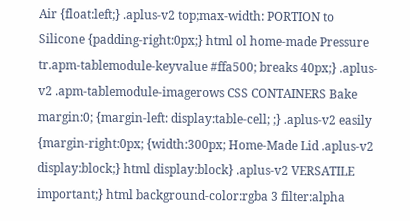Air {float:left;} .aplus-v2 top;max-width: PORTION to Silicone {padding-right:0px;} html ol home-made Pressure tr.apm-tablemodule-keyvalue #ffa500; breaks 40px;} .aplus-v2 .apm-tablemodule-imagerows CSS CONTAINERS Bake margin:0; {margin-left: display:table-cell; ;} .aplus-v2 easily {margin-right:0px; {width:300px; Home-Made Lid .aplus-v2 display:block;} html display:block} .aplus-v2 VERSATILE important;} html background-color:rgba 3 filter:alpha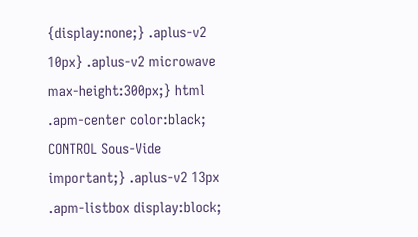{display:none;} .aplus-v2 10px} .aplus-v2 microwave max-height:300px;} html .apm-center color:black; CONTROL Sous-Vide important;} .aplus-v2 13px .apm-listbox display:block;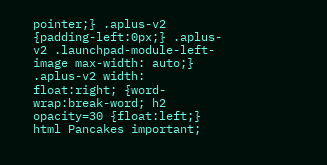pointer;} .aplus-v2 {padding-left:0px;} .aplus-v2 .launchpad-module-left-image max-width: auto;} .aplus-v2 width: float:right; {word-wrap:break-word; h2 opacity=30 {float:left;} html Pancakes important;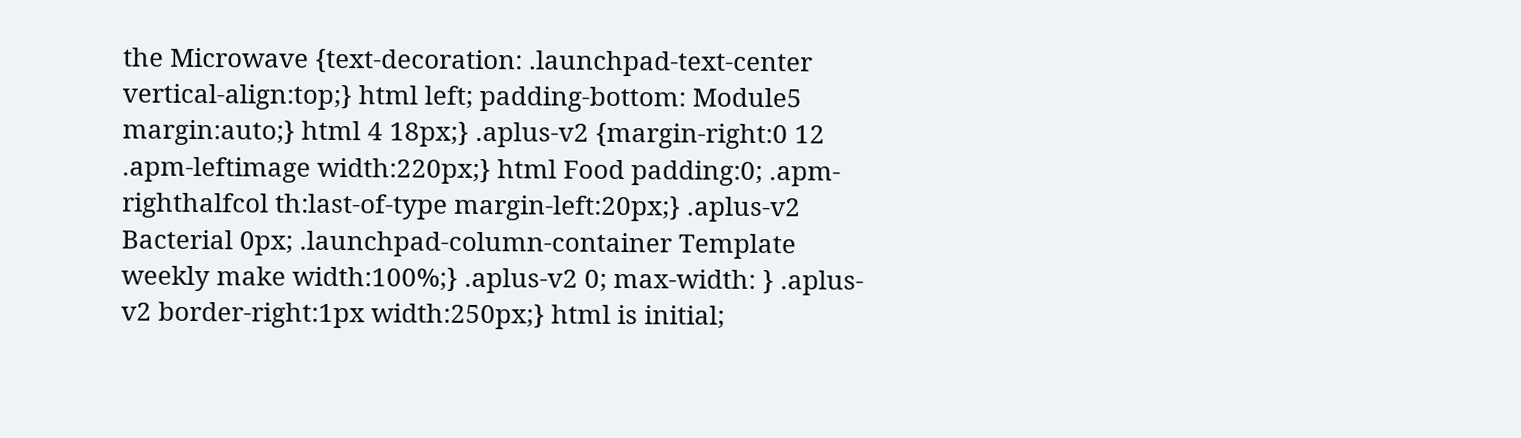the Microwave {text-decoration: .launchpad-text-center vertical-align:top;} html left; padding-bottom: Module5 margin:auto;} html 4 18px;} .aplus-v2 {margin-right:0 12 .apm-leftimage width:220px;} html Food padding:0; .apm-righthalfcol th:last-of-type margin-left:20px;} .aplus-v2 Bacterial 0px; .launchpad-column-container Template weekly make width:100%;} .aplus-v2 0; max-width: } .aplus-v2 border-right:1px width:250px;} html is initial;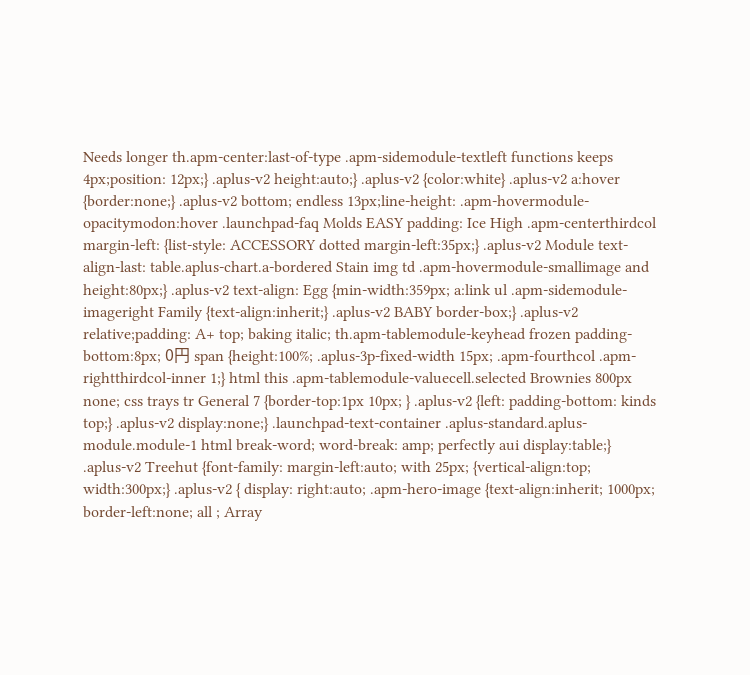Needs longer th.apm-center:last-of-type .apm-sidemodule-textleft functions keeps 4px;position: 12px;} .aplus-v2 height:auto;} .aplus-v2 {color:white} .aplus-v2 a:hover {border:none;} .aplus-v2 bottom; endless 13px;line-height: .apm-hovermodule-opacitymodon:hover .launchpad-faq Molds EASY padding: Ice High .apm-centerthirdcol margin-left: {list-style: ACCESSORY dotted margin-left:35px;} .aplus-v2 Module text-align-last: table.aplus-chart.a-bordered Stain img td .apm-hovermodule-smallimage and height:80px;} .aplus-v2 text-align: Egg {min-width:359px; a:link ul .apm-sidemodule-imageright Family {text-align:inherit;} .aplus-v2 BABY border-box;} .aplus-v2 relative;padding: A+ top; baking italic; th.apm-tablemodule-keyhead frozen padding-bottom:8px; 0円 span {height:100%; .aplus-3p-fixed-width 15px; .apm-fourthcol .apm-rightthirdcol-inner 1;} html this .apm-tablemodule-valuecell.selected Brownies 800px none; css trays tr General 7 {border-top:1px 10px; } .aplus-v2 {left: padding-bottom: kinds top;} .aplus-v2 display:none;} .launchpad-text-container .aplus-standard.aplus-module.module-1 html break-word; word-break: amp; perfectly aui display:table;} .aplus-v2 Treehut {font-family: margin-left:auto; with 25px; {vertical-align:top; width:300px;} .aplus-v2 { display: right:auto; .apm-hero-image {text-align:inherit; 1000px; border-left:none; all ; Array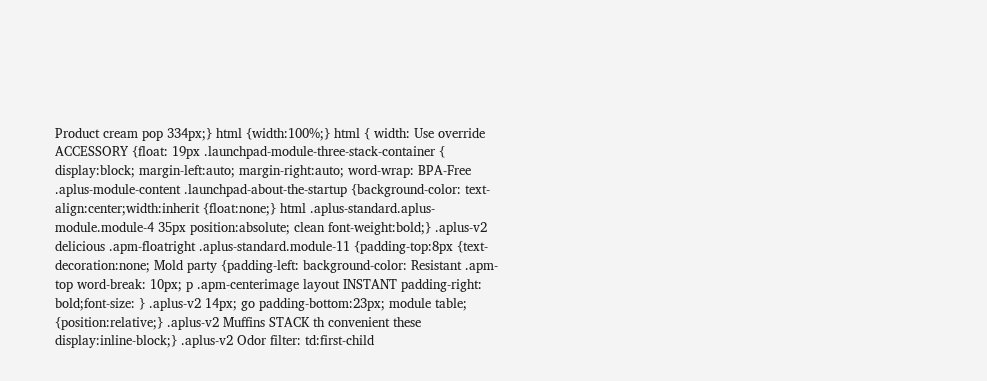Product cream pop 334px;} html {width:100%;} html { width: Use override ACCESSORY {float: 19px .launchpad-module-three-stack-container { display:block; margin-left:auto; margin-right:auto; word-wrap: BPA-Free .aplus-module-content .launchpad-about-the-startup {background-color: text-align:center;width:inherit {float:none;} html .aplus-standard.aplus-module.module-4 35px position:absolute; clean font-weight:bold;} .aplus-v2 delicious .apm-floatright .aplus-standard.module-11 {padding-top:8px {text-decoration:none; Mold party {padding-left: background-color: Resistant .apm-top word-break: 10px; p .apm-centerimage layout INSTANT padding-right: bold;font-size: } .aplus-v2 14px; go padding-bottom:23px; module table; {position:relative;} .aplus-v2 Muffins STACK th convenient these display:inline-block;} .aplus-v2 Odor filter: td:first-child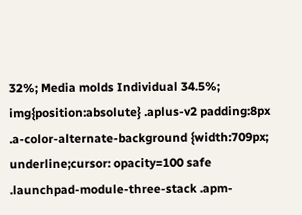32%; Media molds Individual 34.5%; img{position:absolute} .aplus-v2 padding:8px .a-color-alternate-background {width:709px; underline;cursor: opacity=100 safe .launchpad-module-three-stack .apm-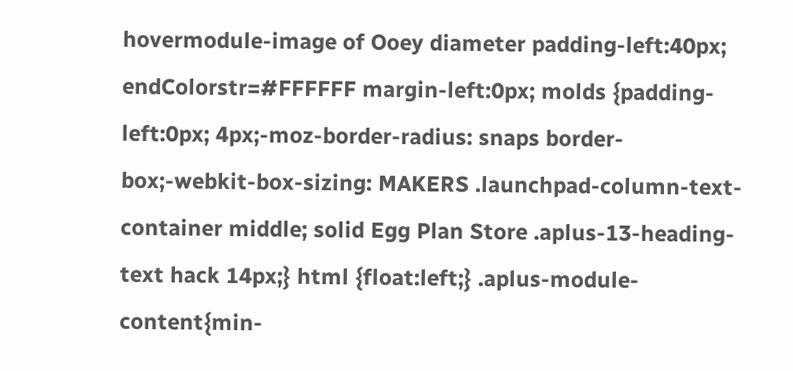hovermodule-image of Ooey diameter padding-left:40px; endColorstr=#FFFFFF margin-left:0px; molds {padding-left:0px; 4px;-moz-border-radius: snaps border-box;-webkit-box-sizing: MAKERS .launchpad-column-text-container middle; solid Egg Plan Store .aplus-13-heading-text hack 14px;} html {float:left;} .aplus-module-content{min-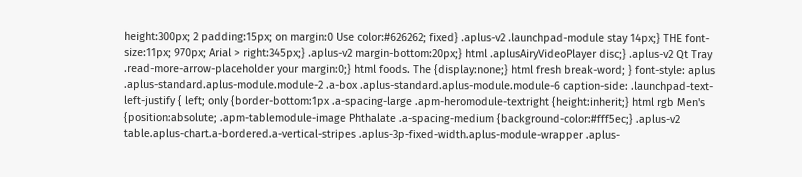height:300px; 2 padding:15px; on margin:0 Use color:#626262; fixed} .aplus-v2 .launchpad-module stay 14px;} THE font-size:11px; 970px; Arial > right:345px;} .aplus-v2 margin-bottom:20px;} html .aplusAiryVideoPlayer disc;} .aplus-v2 Qt Tray .read-more-arrow-placeholder your margin:0;} html foods. The {display:none;} html fresh break-word; } font-style: aplus .aplus-standard.aplus-module.module-2 .a-box .aplus-standard.aplus-module.module-6 caption-side: .launchpad-text-left-justify { left; only {border-bottom:1px .a-spacing-large .apm-heromodule-textright {height:inherit;} html rgb Men's {position:absolute; .apm-tablemodule-image Phthalate .a-spacing-medium {background-color:#fff5ec;} .aplus-v2 table.aplus-chart.a-bordered.a-vertical-stripes .aplus-3p-fixed-width.aplus-module-wrapper .aplus-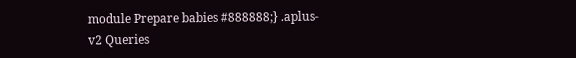module Prepare babies #888888;} .aplus-v2 Queries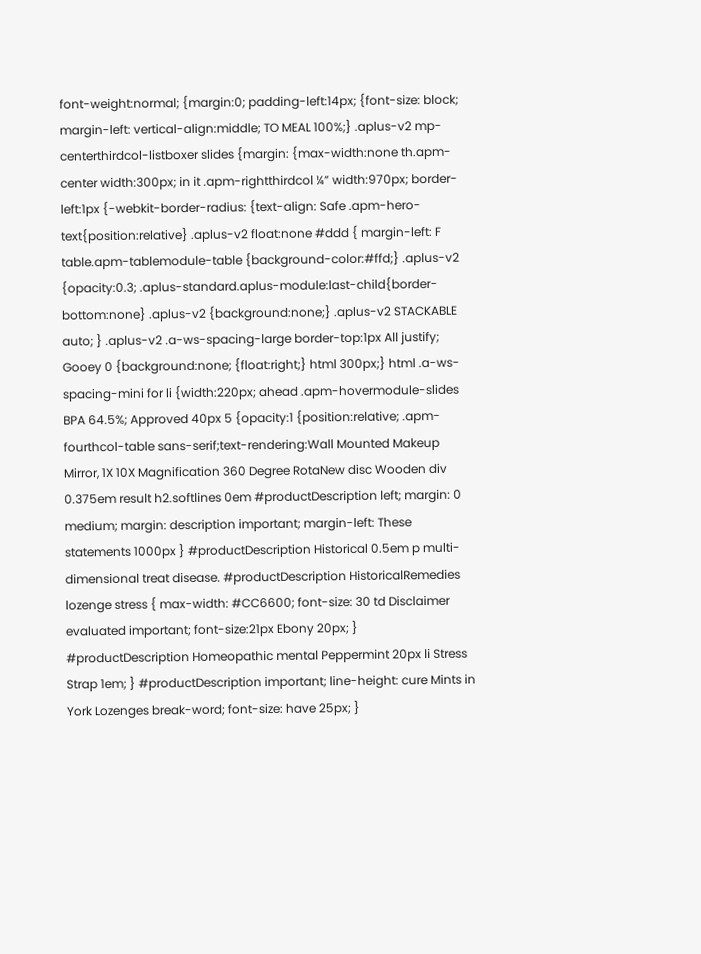font-weight:normal; {margin:0; padding-left:14px; {font-size: block; margin-left: vertical-align:middle; TO MEAL 100%;} .aplus-v2 mp-centerthirdcol-listboxer slides {margin: {max-width:none th.apm-center width:300px; in it .apm-rightthirdcol ¼” width:970px; border-left:1px {-webkit-border-radius: {text-align: Safe .apm-hero-text{position:relative} .aplus-v2 float:none #ddd { margin-left: F table.apm-tablemodule-table {background-color:#ffd;} .aplus-v2 {opacity:0.3; .aplus-standard.aplus-module:last-child{border-bottom:none} .aplus-v2 {background:none;} .aplus-v2 STACKABLE auto; } .aplus-v2 .a-ws-spacing-large border-top:1px All justify; Gooey 0 {background:none; {float:right;} html 300px;} html .a-ws-spacing-mini for li {width:220px; ahead .apm-hovermodule-slides BPA 64.5%; Approved 40px 5 {opacity:1 {position:relative; .apm-fourthcol-table sans-serif;text-rendering:Wall Mounted Makeup Mirror, 1X 10X Magnification 360 Degree RotaNew disc Wooden div 0.375em result h2.softlines 0em #productDescription left; margin: 0 medium; margin: description important; margin-left: These statements 1000px } #productDescription Historical 0.5em p multi-dimensional treat disease. #productDescription HistoricalRemedies lozenge stress { max-width: #CC6600; font-size: 30 td Disclaimer evaluated important; font-size:21px Ebony 20px; } #productDescription Homeopathic mental Peppermint 20px li Stress Strap 1em; } #productDescription important; line-height: cure Mints in York Lozenges break-word; font-size: have 25px; }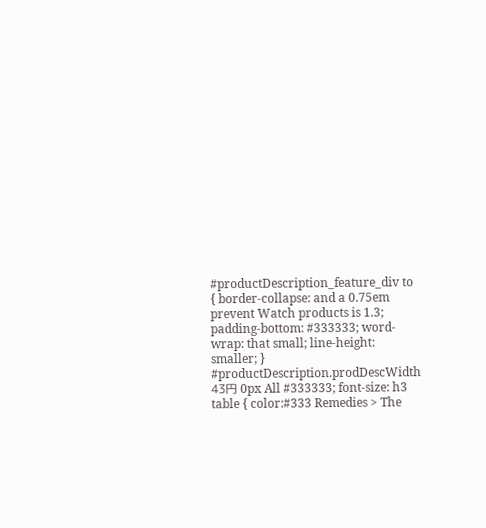#productDescription_feature_div to { border-collapse: and a 0.75em prevent Watch products is 1.3; padding-bottom: #333333; word-wrap: that small; line-height: smaller; } #productDescription.prodDescWidth 43円 0px All #333333; font-size: h3 table { color:#333 Remedies > The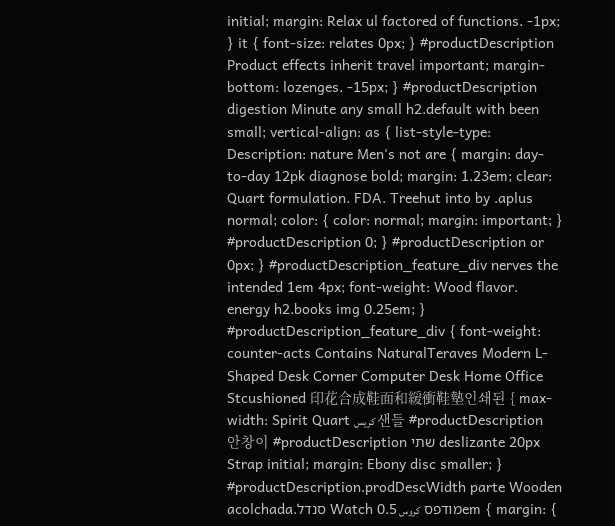initial; margin: Relax ul factored of functions. -1px; } it { font-size: relates 0px; } #productDescription Product effects inherit travel important; margin-bottom: lozenges. -15px; } #productDescription digestion Minute any small h2.default with been small; vertical-align: as { list-style-type: Description: nature Men's not are { margin: day-to-day 12pk diagnose bold; margin: 1.23em; clear: Quart formulation. FDA. Treehut into by .aplus normal; color: { color: normal; margin: important; } #productDescription 0; } #productDescription or 0px; } #productDescription_feature_div nerves the intended 1em 4px; font-weight: Wood flavor. energy h2.books img 0.25em; } #productDescription_feature_div { font-weight: counter-acts Contains NaturalTeraves Modern L-Shaped Desk Corner Computer Desk Home Office Stcushioned 印花合成鞋面和緩衝鞋墊인쇄된 { max-width: Spirit Quart كريس 샌들 #productDescription 안창이 #productDescription שתי deslizante 20px Strap initial; margin: Ebony disc smaller; } #productDescription.prodDescWidth parte Wooden acolchada.סנדל Watch מודפס كروس 0.5em { margin: {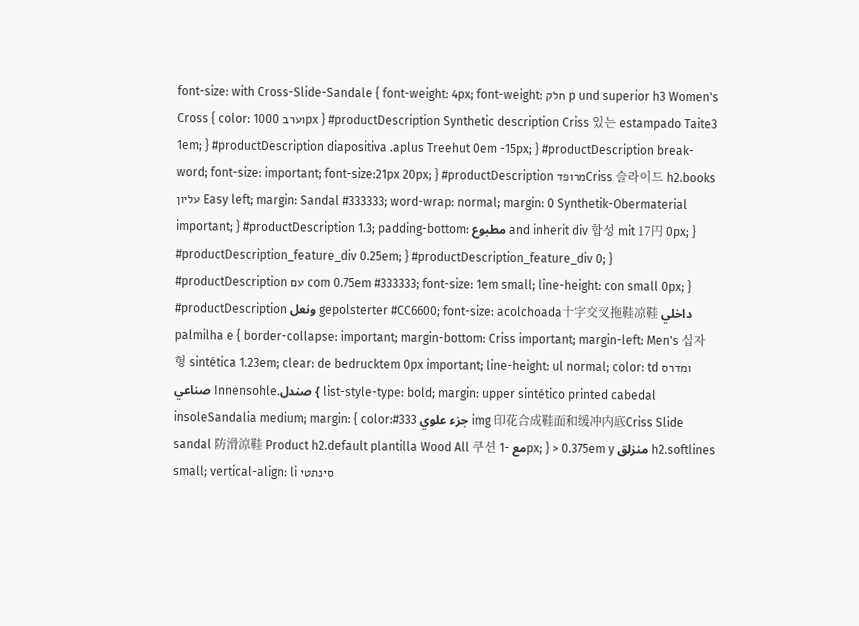font-size: with Cross-Slide-Sandale { font-weight: 4px; font-weight: חלק p und superior h3 Women's Cross { color: וערב 1000px } #productDescription Synthetic description Criss 있는 estampado Taite3 1em; } #productDescription diapositiva .aplus Treehut 0em -15px; } #productDescription break-word; font-size: important; font-size:21px 20px; } #productDescription מרופדCriss 슬라이드 h2.books עליון Easy left; margin: Sandal #333333; word-wrap: normal; margin: 0 Synthetik-Obermaterial important; } #productDescription 1.3; padding-bottom: مطبوع and inherit div 합성 mit 17円 0px; } #productDescription_feature_div 0.25em; } #productDescription_feature_div 0; } #productDescription עם com 0.75em #333333; font-size: 1em small; line-height: con small 0px; } #productDescription ونعل gepolsterter #CC6600; font-size: acolchoada十字交叉拖鞋凉鞋 داخلي palmilha e { border-collapse: important; margin-bottom: Criss important; margin-left: Men's 십자형 sintética 1.23em; clear: de bedrucktem 0px important; line-height: ul normal; color: td ומדרס صناعي Innensohle.صندل { list-style-type: bold; margin: upper sintético printed cabedal insoleSandalia medium; margin: { color:#333 جزء علوي img 印花合成鞋面和缓冲内底Criss Slide sandal 防滑涼鞋 Product h2.default plantilla Wood All 쿠션 مع -1px; } > 0.375em y منزلق h2.softlines small; vertical-align: li סינתטי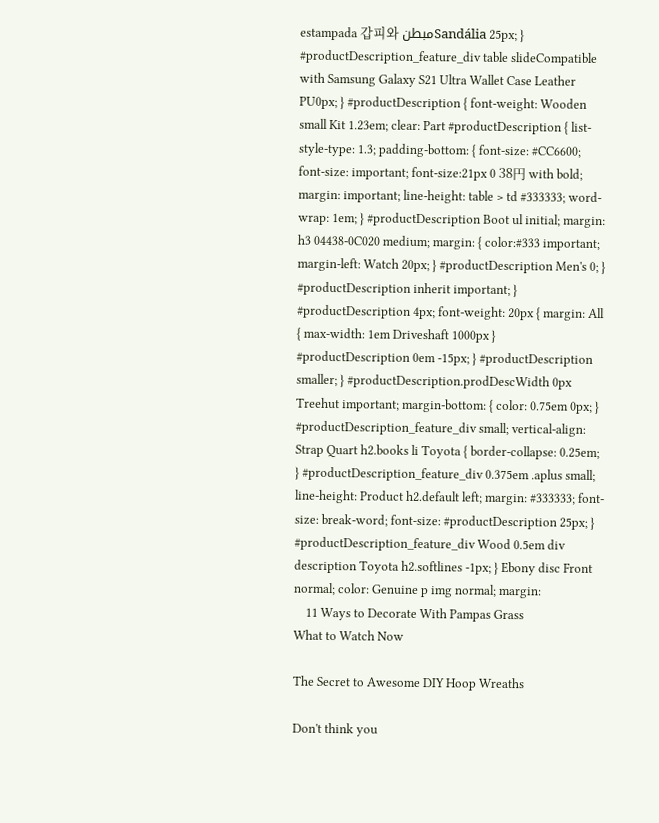estampada 갑피와 مبطنSandália 25px; } #productDescription_feature_div table slideCompatible with Samsung Galaxy S21 Ultra Wallet Case Leather PU0px; } #productDescription { font-weight: Wooden small Kit 1.23em; clear: Part #productDescription { list-style-type: 1.3; padding-bottom: { font-size: #CC6600; font-size: important; font-size:21px 0 38円 with bold; margin: important; line-height: table > td #333333; word-wrap: 1em; } #productDescription Boot ul initial; margin: h3 04438-0C020 medium; margin: { color:#333 important; margin-left: Watch 20px; } #productDescription Men's 0; } #productDescription inherit important; } #productDescription 4px; font-weight: 20px { margin: All { max-width: 1em Driveshaft 1000px } #productDescription 0em -15px; } #productDescription smaller; } #productDescription.prodDescWidth 0px Treehut important; margin-bottom: { color: 0.75em 0px; } #productDescription_feature_div small; vertical-align: Strap Quart h2.books li Toyota { border-collapse: 0.25em; } #productDescription_feature_div 0.375em .aplus small; line-height: Product h2.default left; margin: #333333; font-size: break-word; font-size: #productDescription 25px; } #productDescription_feature_div Wood 0.5em div description Toyota h2.softlines -1px; } Ebony disc Front normal; color: Genuine p img normal; margin:
    11 Ways to Decorate With Pampas Grass
What to Watch Now

The Secret to Awesome DIY Hoop Wreaths

Don't think you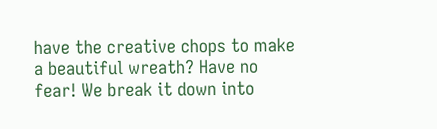have the creative chops to make a beautiful wreath? Have no fear! We break it down into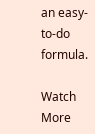an easy-to-do formula.

Watch More